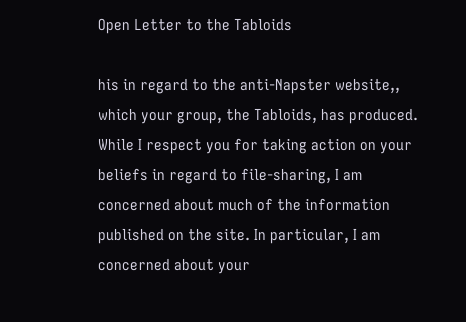Open Letter to the Tabloids

his in regard to the anti-Napster website,, which your group, the Tabloids, has produced. While I respect you for taking action on your beliefs in regard to file-sharing, I am concerned about much of the information published on the site. In particular, I am concerned about your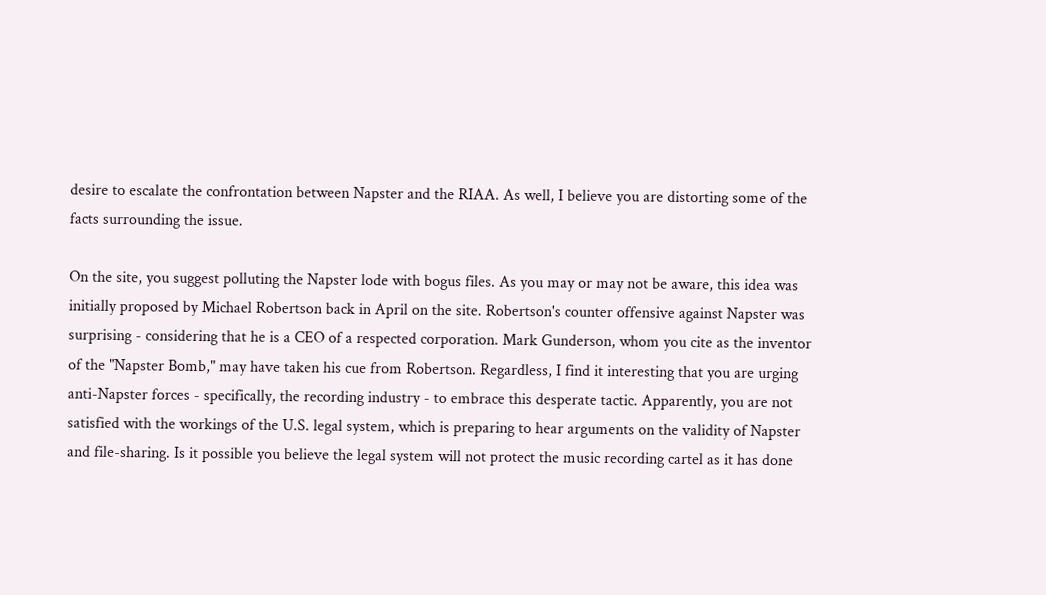desire to escalate the confrontation between Napster and the RIAA. As well, I believe you are distorting some of the facts surrounding the issue.

On the site, you suggest polluting the Napster lode with bogus files. As you may or may not be aware, this idea was initially proposed by Michael Robertson back in April on the site. Robertson's counter offensive against Napster was surprising - considering that he is a CEO of a respected corporation. Mark Gunderson, whom you cite as the inventor of the "Napster Bomb," may have taken his cue from Robertson. Regardless, I find it interesting that you are urging anti-Napster forces - specifically, the recording industry - to embrace this desperate tactic. Apparently, you are not satisfied with the workings of the U.S. legal system, which is preparing to hear arguments on the validity of Napster and file-sharing. Is it possible you believe the legal system will not protect the music recording cartel as it has done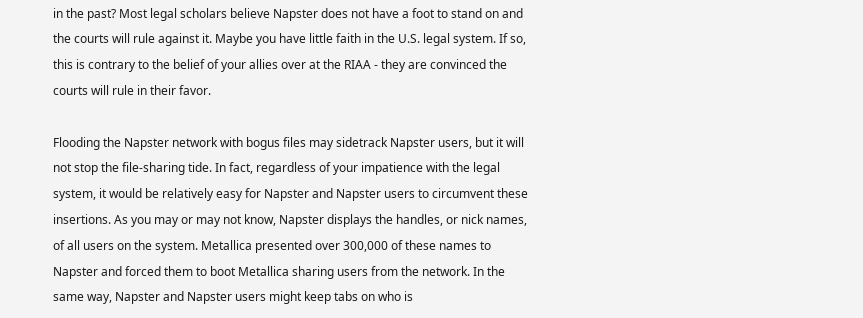in the past? Most legal scholars believe Napster does not have a foot to stand on and the courts will rule against it. Maybe you have little faith in the U.S. legal system. If so, this is contrary to the belief of your allies over at the RIAA - they are convinced the courts will rule in their favor.

Flooding the Napster network with bogus files may sidetrack Napster users, but it will not stop the file-sharing tide. In fact, regardless of your impatience with the legal system, it would be relatively easy for Napster and Napster users to circumvent these insertions. As you may or may not know, Napster displays the handles, or nick names, of all users on the system. Metallica presented over 300,000 of these names to Napster and forced them to boot Metallica sharing users from the network. In the same way, Napster and Napster users might keep tabs on who is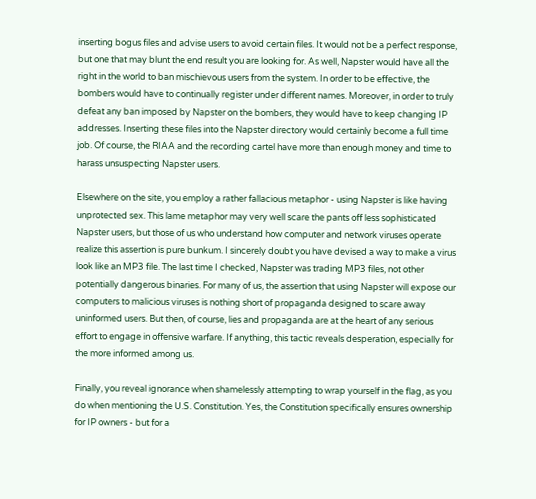inserting bogus files and advise users to avoid certain files. It would not be a perfect response, but one that may blunt the end result you are looking for. As well, Napster would have all the right in the world to ban mischievous users from the system. In order to be effective, the bombers would have to continually register under different names. Moreover, in order to truly defeat any ban imposed by Napster on the bombers, they would have to keep changing IP addresses. Inserting these files into the Napster directory would certainly become a full time job. Of course, the RIAA and the recording cartel have more than enough money and time to harass unsuspecting Napster users.

Elsewhere on the site, you employ a rather fallacious metaphor - using Napster is like having unprotected sex. This lame metaphor may very well scare the pants off less sophisticated Napster users, but those of us who understand how computer and network viruses operate realize this assertion is pure bunkum. I sincerely doubt you have devised a way to make a virus look like an MP3 file. The last time I checked, Napster was trading MP3 files, not other potentially dangerous binaries. For many of us, the assertion that using Napster will expose our computers to malicious viruses is nothing short of propaganda designed to scare away uninformed users. But then, of course, lies and propaganda are at the heart of any serious effort to engage in offensive warfare. If anything, this tactic reveals desperation, especially for the more informed among us.

Finally, you reveal ignorance when shamelessly attempting to wrap yourself in the flag, as you do when mentioning the U.S. Constitution. Yes, the Constitution specifically ensures ownership for IP owners - but for a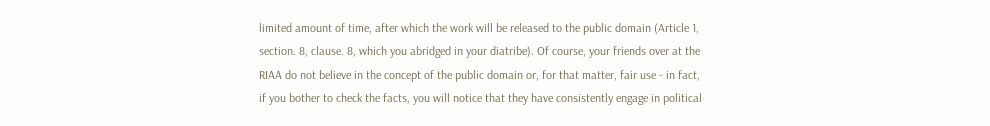limited amount of time, after which the work will be released to the public domain (Article 1, section. 8, clause. 8, which you abridged in your diatribe). Of course, your friends over at the RIAA do not believe in the concept of the public domain or, for that matter, fair use - in fact, if you bother to check the facts, you will notice that they have consistently engage in political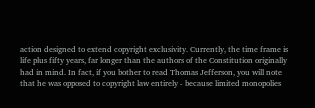action designed to extend copyright exclusivity. Currently, the time frame is life plus fifty years, far longer than the authors of the Constitution originally had in mind. In fact, if you bother to read Thomas Jefferson, you will note that he was opposed to copyright law entirely - because limited monopolies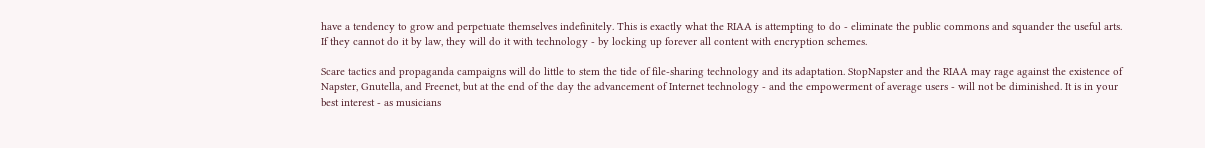have a tendency to grow and perpetuate themselves indefinitely. This is exactly what the RIAA is attempting to do - eliminate the public commons and squander the useful arts. If they cannot do it by law, they will do it with technology - by locking up forever all content with encryption schemes.

Scare tactics and propaganda campaigns will do little to stem the tide of file-sharing technology and its adaptation. StopNapster and the RIAA may rage against the existence of Napster, Gnutella, and Freenet, but at the end of the day the advancement of Internet technology - and the empowerment of average users - will not be diminished. It is in your best interest - as musicians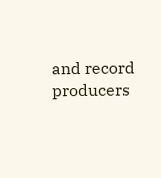and record producers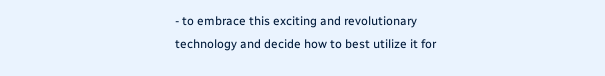- to embrace this exciting and revolutionary technology and decide how to best utilize it for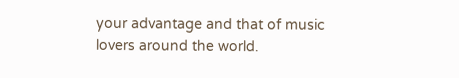your advantage and that of music lovers around the world.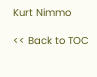Kurt Nimmo

<< Back to TOC